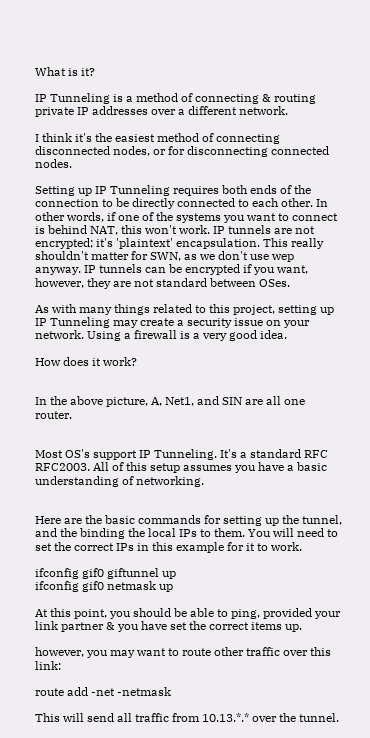What is it?

IP Tunneling is a method of connecting & routing private IP addresses over a different network.

I think it's the easiest method of connecting disconnected nodes, or for disconnecting connected nodes.

Setting up IP Tunneling requires both ends of the connection to be directly connected to each other. In other words, if one of the systems you want to connect is behind NAT, this won't work. IP tunnels are not encrypted; it's 'plaintext' encapsulation. This really shouldn't matter for SWN, as we don't use wep anyway. IP tunnels can be encrypted if you want, however, they are not standard between OSes.

As with many things related to this project, setting up IP Tunneling may create a security issue on your network. Using a firewall is a very good idea.

How does it work?


In the above picture, A, Net1, and SIN are all one router.


Most OS's support IP Tunneling. It's a standard RFC RFC2003. All of this setup assumes you have a basic understanding of networking.


Here are the basic commands for setting up the tunnel, and the binding the local IPs to them. You will need to set the correct IPs in this example for it to work.

ifconfig gif0 giftunnel up
ifconfig gif0 netmask up

At this point, you should be able to ping, provided your link partner & you have set the correct items up.

however, you may want to route other traffic over this link:

route add -net -netmask

This will send all traffic from 10.13.*.* over the tunnel.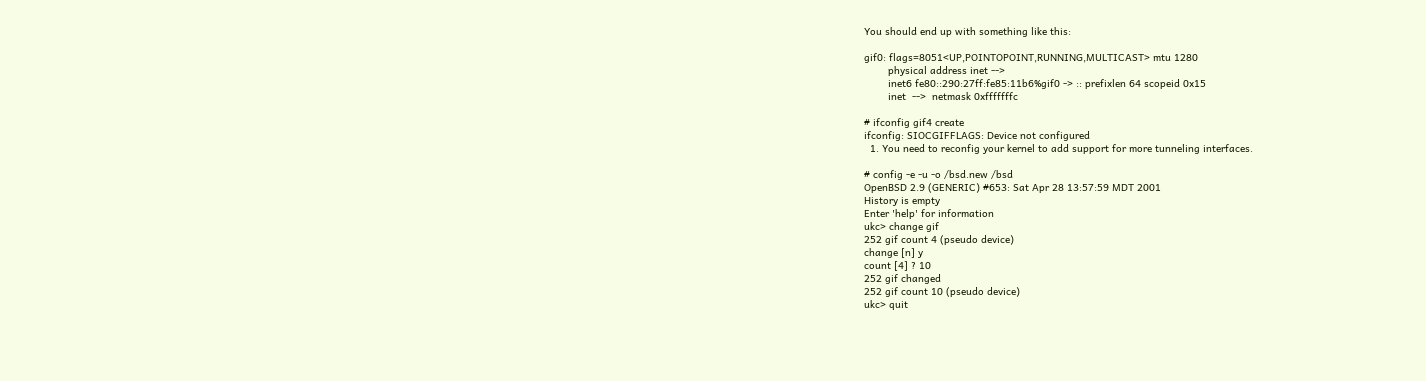You should end up with something like this:

gif0: flags=8051<UP,POINTOPOINT,RUNNING,MULTICAST> mtu 1280
        physical address inet -->
        inet6 fe80::290:27ff:fe85:11b6%gif0 -> :: prefixlen 64 scopeid 0x15
        inet  -->  netmask 0xfffffffc

# ifconfig gif4 create
ifconfig: SIOCGIFFLAGS: Device not configured
  1. You need to reconfig your kernel to add support for more tunneling interfaces.

# config -e -u -o /bsd.new /bsd
OpenBSD 2.9 (GENERIC) #653: Sat Apr 28 13:57:59 MDT 2001
History is empty
Enter 'help' for information
ukc> change gif
252 gif count 4 (pseudo device)
change [n] y
count [4] ? 10
252 gif changed
252 gif count 10 (pseudo device)
ukc> quit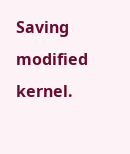Saving modified kernel.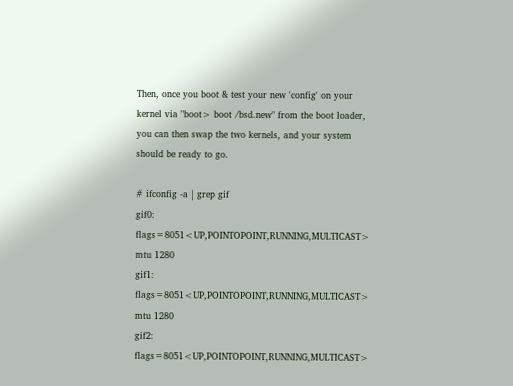Then, once you boot & test your new 'config' on your kernel via "boot> boot /bsd.new" from the boot loader, you can then swap the two kernels, and your system should be ready to go.

# ifconfig -a | grep gif
gif0: flags=8051<UP,POINTOPOINT,RUNNING,MULTICAST> mtu 1280
gif1: flags=8051<UP,POINTOPOINT,RUNNING,MULTICAST> mtu 1280
gif2: flags=8051<UP,POINTOPOINT,RUNNING,MULTICAST>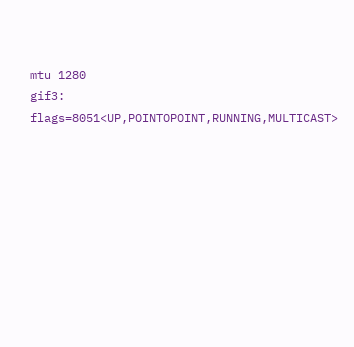mtu 1280
gif3: flags=8051<UP,POINTOPOINT,RUNNING,MULTICAST>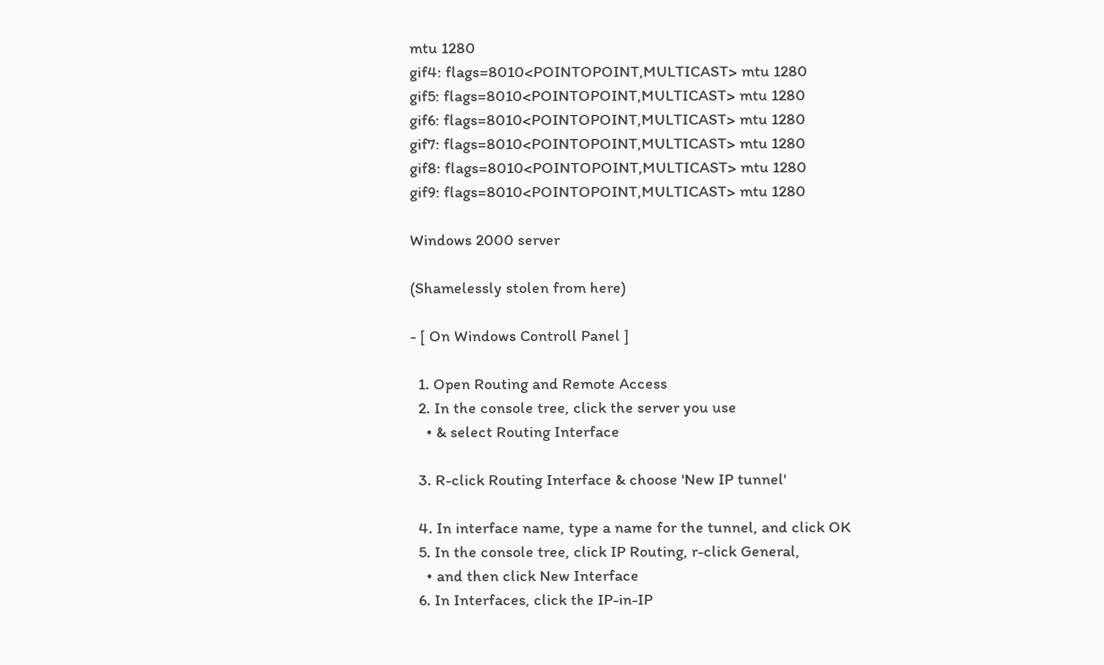mtu 1280
gif4: flags=8010<POINTOPOINT,MULTICAST> mtu 1280
gif5: flags=8010<POINTOPOINT,MULTICAST> mtu 1280
gif6: flags=8010<POINTOPOINT,MULTICAST> mtu 1280
gif7: flags=8010<POINTOPOINT,MULTICAST> mtu 1280
gif8: flags=8010<POINTOPOINT,MULTICAST> mtu 1280
gif9: flags=8010<POINTOPOINT,MULTICAST> mtu 1280

Windows 2000 server

(Shamelessly stolen from here)

- [ On Windows Controll Panel ]

  1. Open Routing and Remote Access
  2. In the console tree, click the server you use
    • & select Routing Interface

  3. R-click Routing Interface & choose 'New IP tunnel'

  4. In interface name, type a name for the tunnel, and click OK
  5. In the console tree, click IP Routing, r-click General,
    • and then click New Interface
  6. In Interfaces, click the IP-in-IP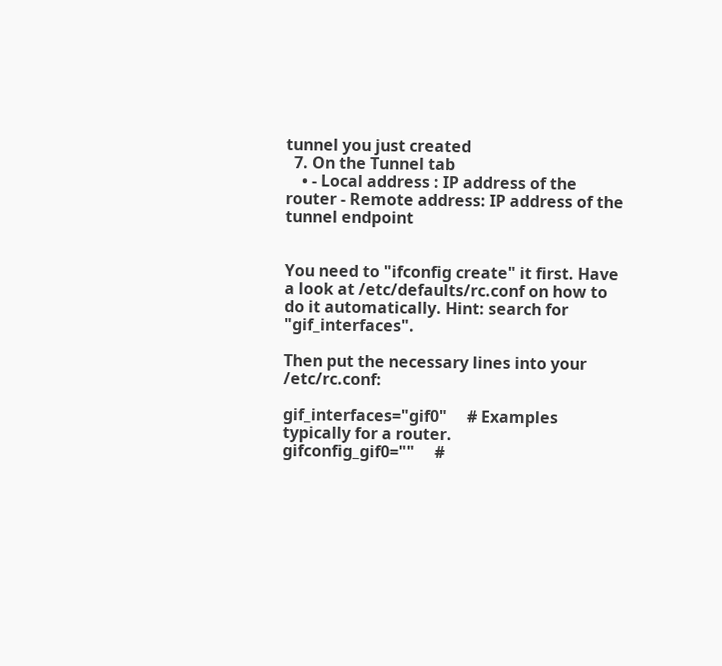tunnel you just created
  7. On the Tunnel tab
    • - Local address : IP address of the router - Remote address: IP address of the tunnel endpoint


You need to "ifconfig create" it first. Have a look at /etc/defaults/rc.conf on how to do it automatically. Hint: search for "gif_interfaces".

Then put the necessary lines into your /etc/rc.conf:

gif_interfaces="gif0"     # Examples typically for a router.
gifconfig_gif0=""     #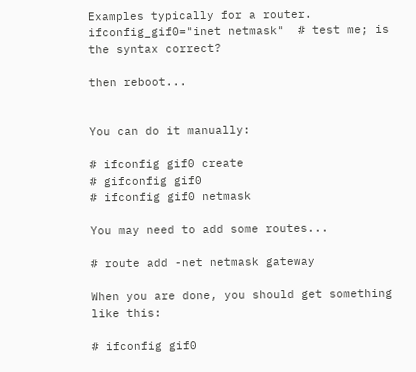Examples typically for a router.
ifconfig_gif0="inet netmask"  # test me; is the syntax correct?

then reboot...


You can do it manually:

# ifconfig gif0 create
# gifconfig gif0
# ifconfig gif0 netmask

You may need to add some routes...

# route add -net netmask gateway

When you are done, you should get something like this:

# ifconfig gif0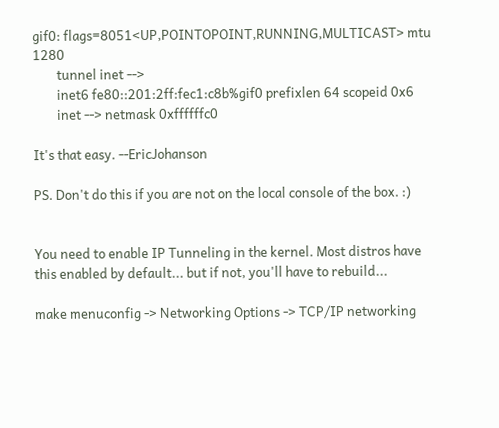gif0: flags=8051<UP,POINTOPOINT,RUNNING,MULTICAST> mtu 1280
        tunnel inet -->
        inet6 fe80::201:2ff:fec1:c8b%gif0 prefixlen 64 scopeid 0x6
        inet --> netmask 0xffffffc0

It's that easy. --EricJohanson

PS. Don't do this if you are not on the local console of the box. :)


You need to enable IP Tunneling in the kernel. Most distros have this enabled by default... but if not, you'll have to rebuild...

make menuconfig -> Networking Options -> TCP/IP networking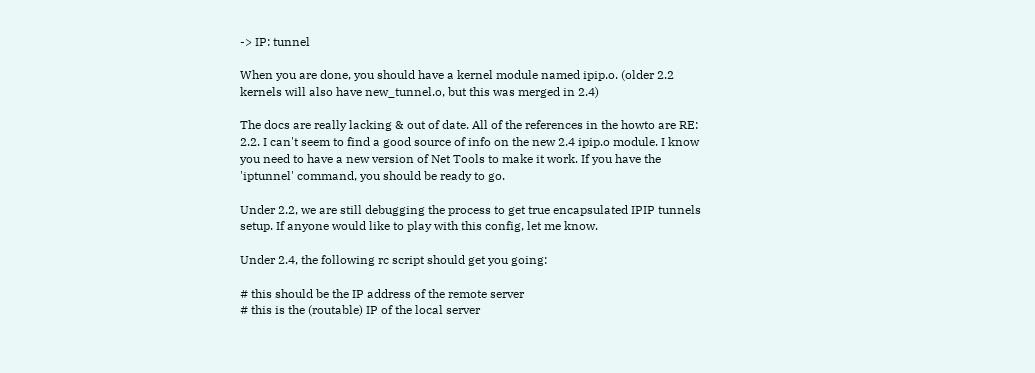-> IP: tunnel

When you are done, you should have a kernel module named ipip.o. (older 2.2 kernels will also have new_tunnel.o, but this was merged in 2.4)

The docs are really lacking & out of date. All of the references in the howto are RE: 2.2. I can't seem to find a good source of info on the new 2.4 ipip.o module. I know you need to have a new version of Net Tools to make it work. If you have the 'iptunnel' command, you should be ready to go.

Under 2.2, we are still debugging the process to get true encapsulated IPIP tunnels setup. If anyone would like to play with this config, let me know.

Under 2.4, the following rc script should get you going:

# this should be the IP address of the remote server
# this is the (routable) IP of the local server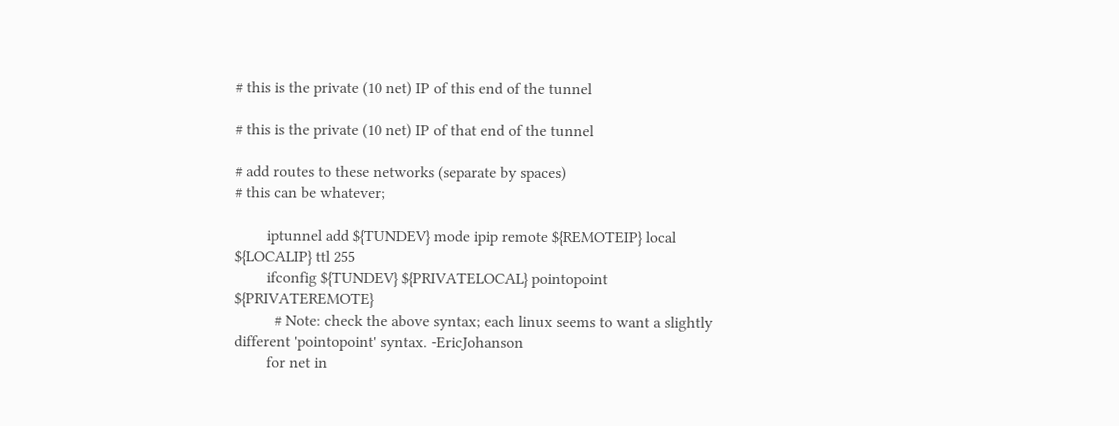# this is the private (10 net) IP of this end of the tunnel

# this is the private (10 net) IP of that end of the tunnel

# add routes to these networks (separate by spaces)
# this can be whatever;

        iptunnel add ${TUNDEV} mode ipip remote ${REMOTEIP} local ${LOCALIP} ttl 255
        ifconfig ${TUNDEV} ${PRIVATELOCAL} pointopoint ${PRIVATEREMOTE}
          # Note: check the above syntax; each linux seems to want a slightly different 'pointopoint' syntax. -EricJohanson
        for net in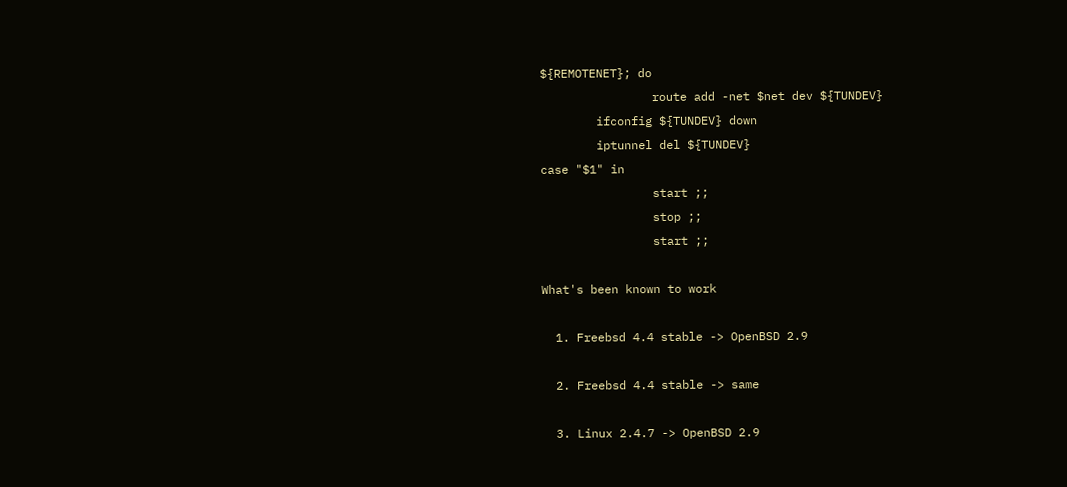${REMOTENET}; do
                route add -net $net dev ${TUNDEV}
        ifconfig ${TUNDEV} down
        iptunnel del ${TUNDEV}
case "$1" in
                start ;;
                stop ;;
                start ;;

What's been known to work

  1. Freebsd 4.4 stable -> OpenBSD 2.9

  2. Freebsd 4.4 stable -> same

  3. Linux 2.4.7 -> OpenBSD 2.9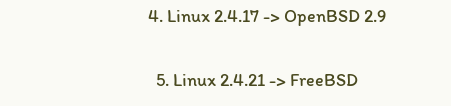4. Linux 2.4.17 -> OpenBSD 2.9

  5. Linux 2.4.21 -> FreeBSD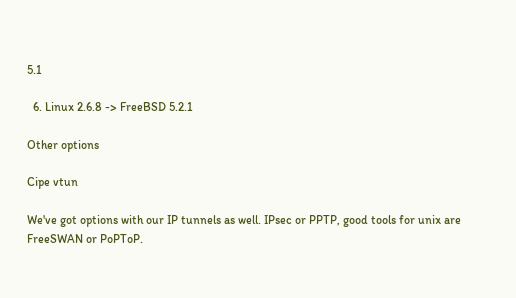5.1

  6. Linux 2.6.8 -> FreeBSD 5.2.1

Other options

Cipe vtun

We've got options with our IP tunnels as well. IPsec or PPTP, good tools for unix are FreeSWAN or PoPToP.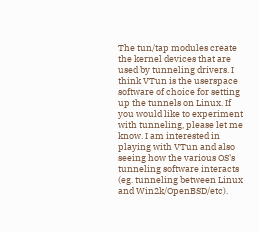The tun/tap modules create the kernel devices that are used by tunneling drivers. I think VTun is the userspace software of choice for setting up the tunnels on Linux. If you would like to experiment with tunneling, please let me know. I am interested in playing with VTun and also seeing how the various OS's tunneling software interacts (eg. tunneling between Linux and Win2k/OpenBSD/etc).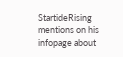StartideRising mentions on his infopage about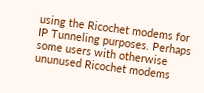using the Ricochet modems for IP Tunneling purposes. Perhaps some users with otherwise ununused Ricochet modems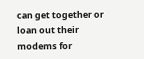can get together or loan out their modems for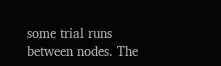some trial runs between nodes. The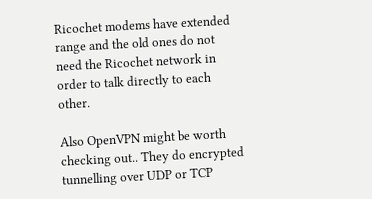Ricochet modems have extended range and the old ones do not need the Ricochet network in order to talk directly to each other.

Also OpenVPN might be worth checking out.. They do encrypted tunnelling over UDP or TCP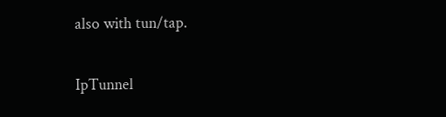also with tun/tap.

IpTunnel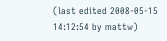(last edited 2008-05-15 14:12:54 by mattw)